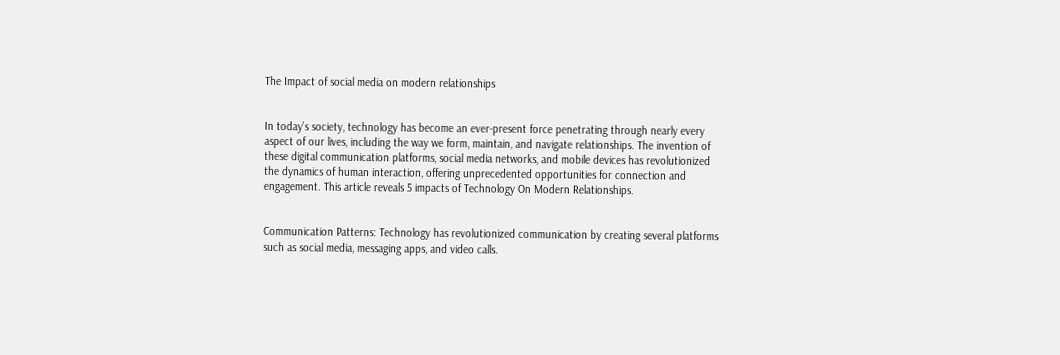The Impact of social media on modern relationships


In today’s society, technology has become an ever-present force penetrating through nearly every aspect of our lives, including the way we form, maintain, and navigate relationships. The invention of these digital communication platforms, social media networks, and mobile devices has revolutionized the dynamics of human interaction, offering unprecedented opportunities for connection and engagement. This article reveals 5 impacts of Technology On Modern Relationships.


Communication Patterns: Technology has revolutionized communication by creating several platforms such as social media, messaging apps, and video calls.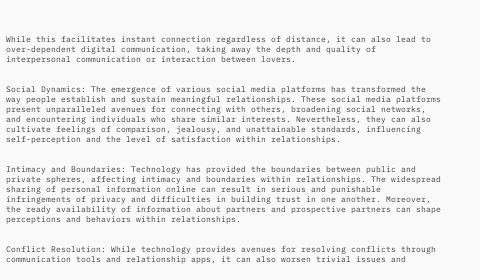While this facilitates instant connection regardless of distance, it can also lead to over-dependent digital communication, taking away the depth and quality of interpersonal communication or interaction between lovers.


Social Dynamics: The emergence of various social media platforms has transformed the way people establish and sustain meaningful relationships. These social media platforms present unparalleled avenues for connecting with others, broadening social networks, and encountering individuals who share similar interests. Nevertheless, they can also cultivate feelings of comparison, jealousy, and unattainable standards, influencing self-perception and the level of satisfaction within relationships.


Intimacy and Boundaries: Technology has provided the boundaries between public and private spheres, affecting intimacy and boundaries within relationships. The widespread sharing of personal information online can result in serious and punishable infringements of privacy and difficulties in building trust in one another. Moreover, the ready availability of information about partners and prospective partners can shape perceptions and behaviors within relationships.


Conflict Resolution: While technology provides avenues for resolving conflicts through communication tools and relationship apps, it can also worsen trivial issues and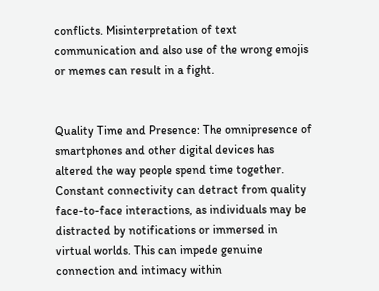conflicts. Misinterpretation of text communication and also use of the wrong emojis or memes can result in a fight.


Quality Time and Presence: The omnipresence of smartphones and other digital devices has altered the way people spend time together. Constant connectivity can detract from quality face-to-face interactions, as individuals may be distracted by notifications or immersed in virtual worlds. This can impede genuine connection and intimacy within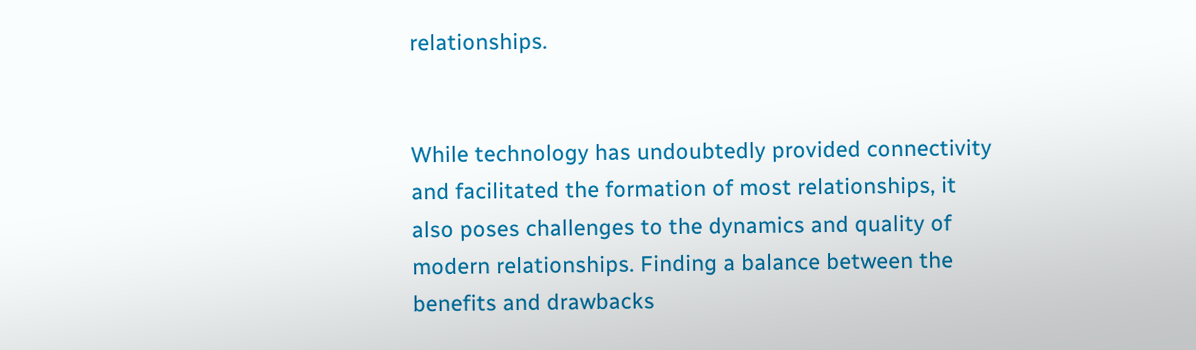relationships.


While technology has undoubtedly provided connectivity and facilitated the formation of most relationships, it also poses challenges to the dynamics and quality of modern relationships. Finding a balance between the benefits and drawbacks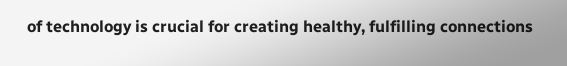of technology is crucial for creating healthy, fulfilling connections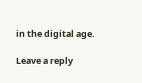in the digital age.

Leave a reply